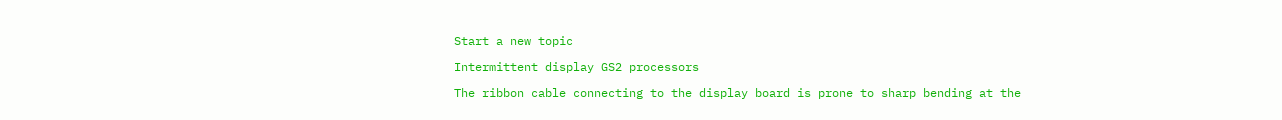Start a new topic

Intermittent display GS2 processors

The ribbon cable connecting to the display board is prone to sharp bending at the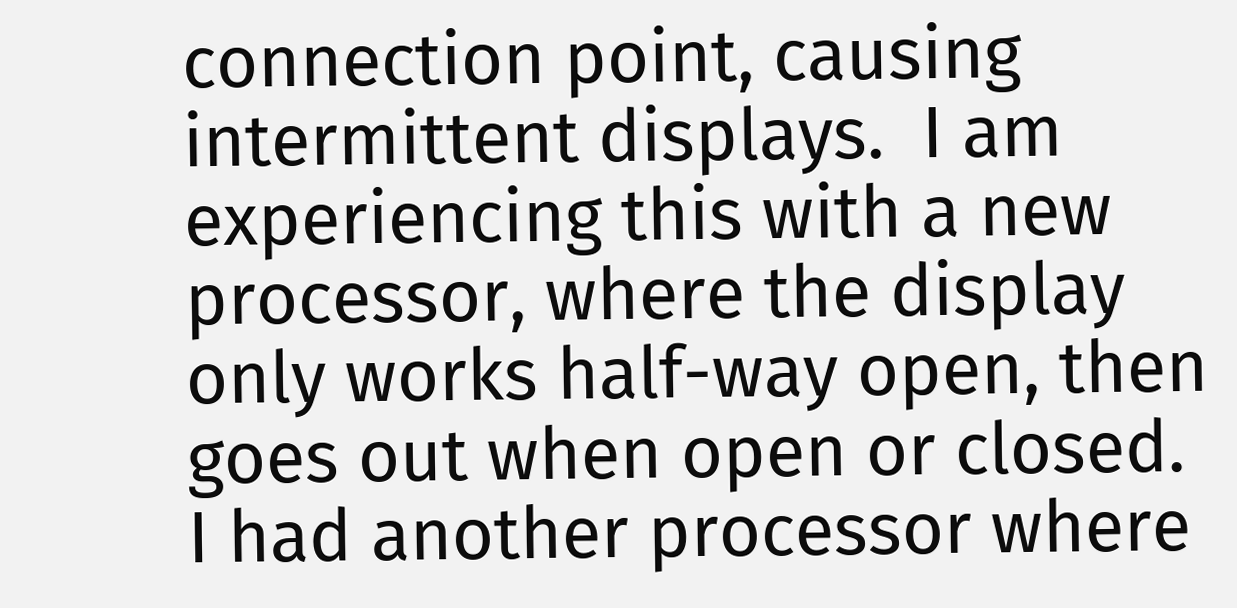connection point, causing intermittent displays.  I am experiencing this with a new processor, where the display only works half-way open, then goes out when open or closed.  I had another processor where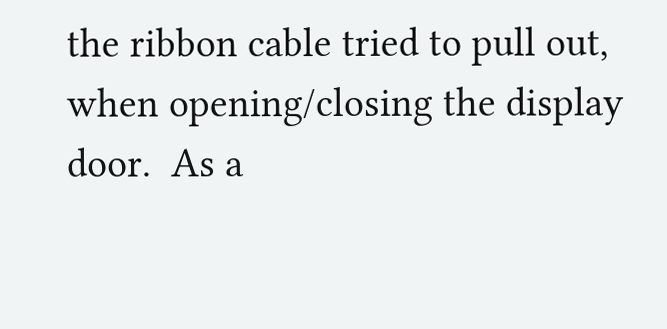the ribbon cable tried to pull out, when opening/closing the display door.  As a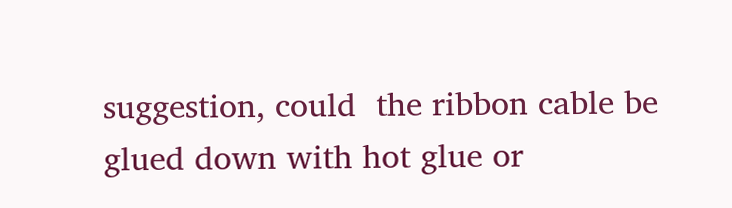suggestion, could  the ribbon cable be glued down with hot glue or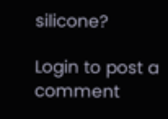silicone?

Login to post a comment